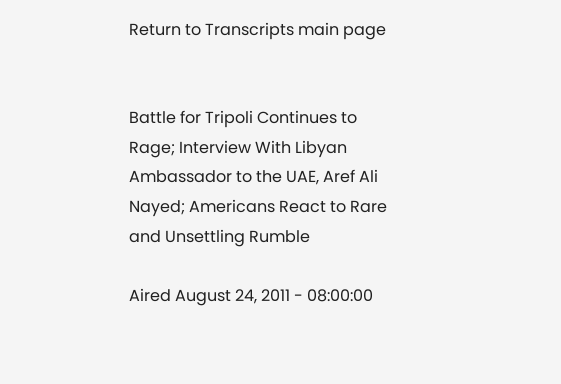Return to Transcripts main page


Battle for Tripoli Continues to Rage; Interview With Libyan Ambassador to the UAE, Aref Ali Nayed; Americans React to Rare and Unsettling Rumble

Aired August 24, 2011 - 08:00:00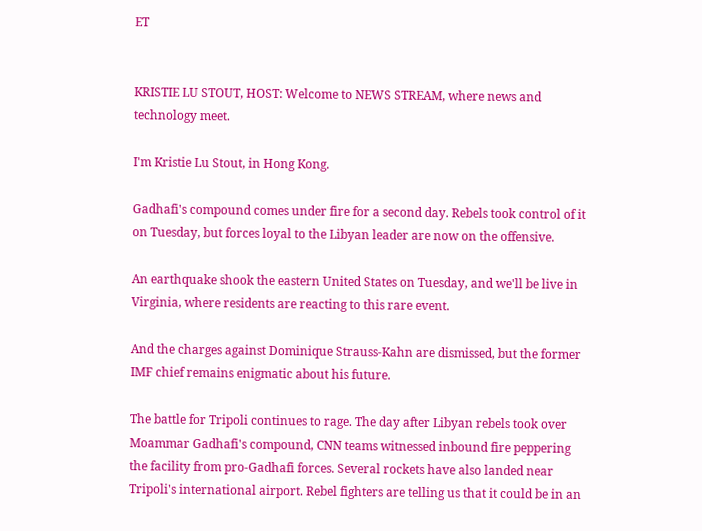ET


KRISTIE LU STOUT, HOST: Welcome to NEWS STREAM, where news and technology meet.

I'm Kristie Lu Stout, in Hong Kong.

Gadhafi's compound comes under fire for a second day. Rebels took control of it on Tuesday, but forces loyal to the Libyan leader are now on the offensive.

An earthquake shook the eastern United States on Tuesday, and we'll be live in Virginia, where residents are reacting to this rare event.

And the charges against Dominique Strauss-Kahn are dismissed, but the former IMF chief remains enigmatic about his future.

The battle for Tripoli continues to rage. The day after Libyan rebels took over Moammar Gadhafi's compound, CNN teams witnessed inbound fire peppering the facility from pro-Gadhafi forces. Several rockets have also landed near Tripoli's international airport. Rebel fighters are telling us that it could be in an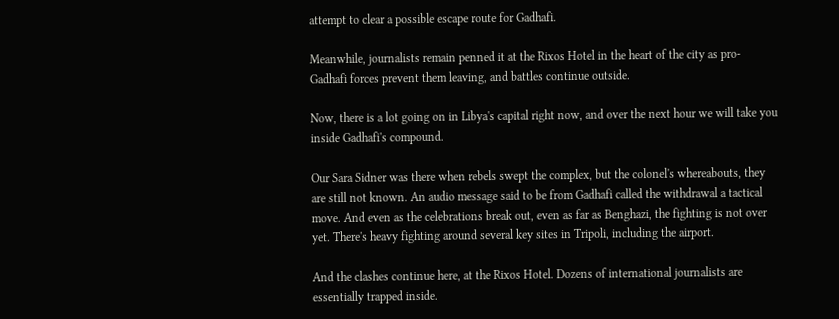attempt to clear a possible escape route for Gadhafi.

Meanwhile, journalists remain penned it at the Rixos Hotel in the heart of the city as pro-Gadhafi forces prevent them leaving, and battles continue outside.

Now, there is a lot going on in Libya's capital right now, and over the next hour we will take you inside Gadhafi's compound.

Our Sara Sidner was there when rebels swept the complex, but the colonel's whereabouts, they are still not known. An audio message said to be from Gadhafi called the withdrawal a tactical move. And even as the celebrations break out, even as far as Benghazi, the fighting is not over yet. There's heavy fighting around several key sites in Tripoli, including the airport.

And the clashes continue here, at the Rixos Hotel. Dozens of international journalists are essentially trapped inside.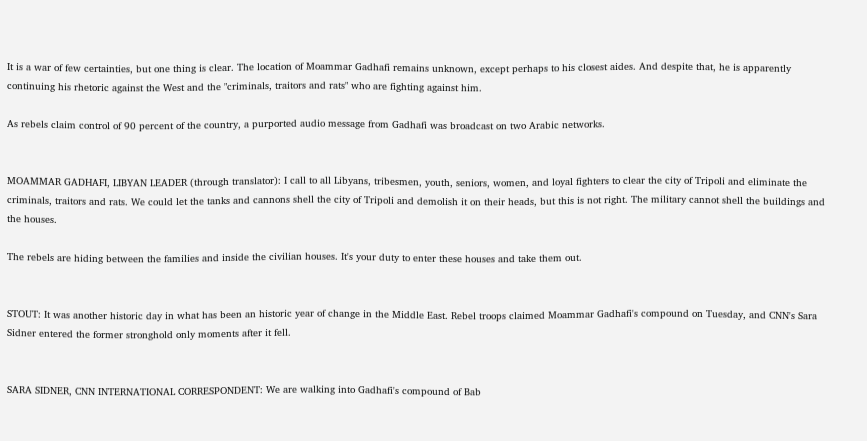It is a war of few certainties, but one thing is clear. The location of Moammar Gadhafi remains unknown, except perhaps to his closest aides. And despite that, he is apparently continuing his rhetoric against the West and the "criminals, traitors and rats" who are fighting against him.

As rebels claim control of 90 percent of the country, a purported audio message from Gadhafi was broadcast on two Arabic networks.


MOAMMAR GADHAFI, LIBYAN LEADER (through translator): I call to all Libyans, tribesmen, youth, seniors, women, and loyal fighters to clear the city of Tripoli and eliminate the criminals, traitors and rats. We could let the tanks and cannons shell the city of Tripoli and demolish it on their heads, but this is not right. The military cannot shell the buildings and the houses.

The rebels are hiding between the families and inside the civilian houses. It's your duty to enter these houses and take them out.


STOUT: It was another historic day in what has been an historic year of change in the Middle East. Rebel troops claimed Moammar Gadhafi's compound on Tuesday, and CNN's Sara Sidner entered the former stronghold only moments after it fell.


SARA SIDNER, CNN INTERNATIONAL CORRESPONDENT: We are walking into Gadhafi's compound of Bab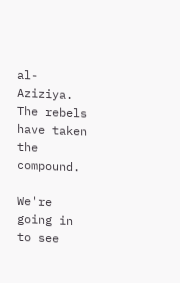al-Aziziya. The rebels have taken the compound.

We're going in to see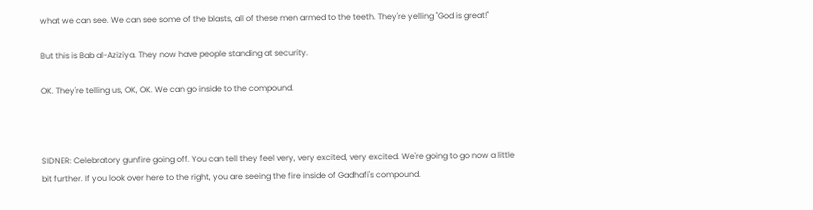what we can see. We can see some of the blasts, all of these men armed to the teeth. They're yelling "God is great!"

But this is Bab al-Aziziya. They now have people standing at security.

OK. They're telling us, OK, OK. We can go inside to the compound.



SIDNER: Celebratory gunfire going off. You can tell they feel very, very excited, very excited. We're going to go now a little bit further. If you look over here to the right, you are seeing the fire inside of Gadhafi's compound.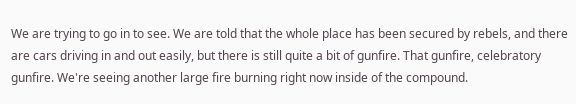We are trying to go in to see. We are told that the whole place has been secured by rebels, and there are cars driving in and out easily, but there is still quite a bit of gunfire. That gunfire, celebratory gunfire. We're seeing another large fire burning right now inside of the compound.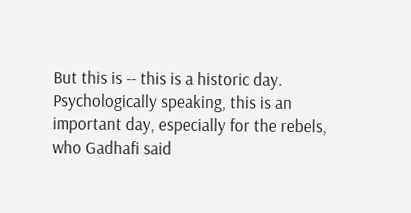But this is -- this is a historic day. Psychologically speaking, this is an important day, especially for the rebels, who Gadhafi said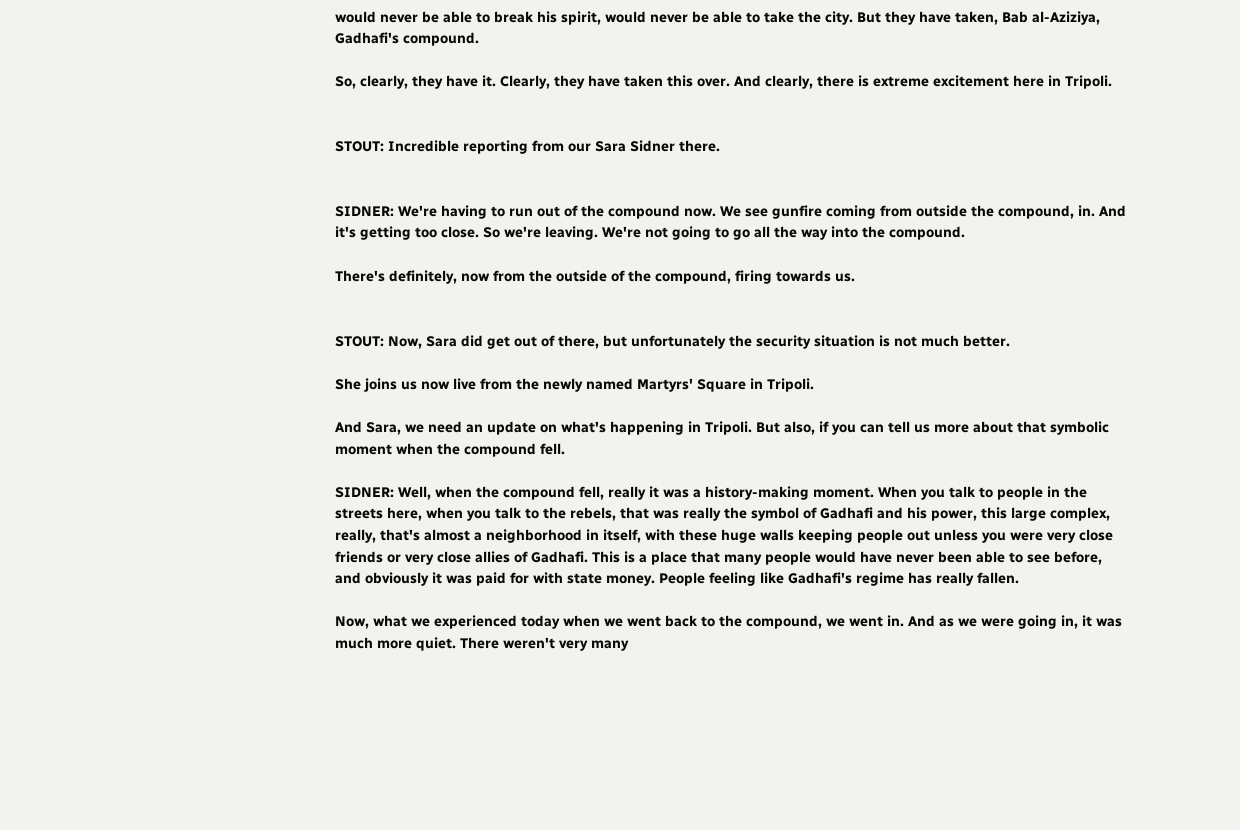would never be able to break his spirit, would never be able to take the city. But they have taken, Bab al-Aziziya, Gadhafi's compound.

So, clearly, they have it. Clearly, they have taken this over. And clearly, there is extreme excitement here in Tripoli.


STOUT: Incredible reporting from our Sara Sidner there.


SIDNER: We're having to run out of the compound now. We see gunfire coming from outside the compound, in. And it's getting too close. So we're leaving. We're not going to go all the way into the compound.

There's definitely, now from the outside of the compound, firing towards us.


STOUT: Now, Sara did get out of there, but unfortunately the security situation is not much better.

She joins us now live from the newly named Martyrs' Square in Tripoli.

And Sara, we need an update on what's happening in Tripoli. But also, if you can tell us more about that symbolic moment when the compound fell.

SIDNER: Well, when the compound fell, really it was a history-making moment. When you talk to people in the streets here, when you talk to the rebels, that was really the symbol of Gadhafi and his power, this large complex, really, that's almost a neighborhood in itself, with these huge walls keeping people out unless you were very close friends or very close allies of Gadhafi. This is a place that many people would have never been able to see before, and obviously it was paid for with state money. People feeling like Gadhafi's regime has really fallen.

Now, what we experienced today when we went back to the compound, we went in. And as we were going in, it was much more quiet. There weren't very many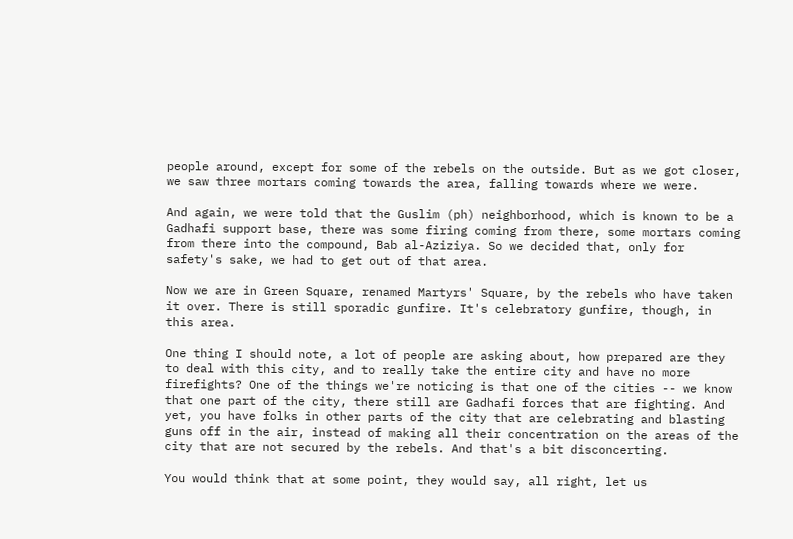people around, except for some of the rebels on the outside. But as we got closer, we saw three mortars coming towards the area, falling towards where we were.

And again, we were told that the Guslim (ph) neighborhood, which is known to be a Gadhafi support base, there was some firing coming from there, some mortars coming from there into the compound, Bab al-Aziziya. So we decided that, only for safety's sake, we had to get out of that area.

Now we are in Green Square, renamed Martyrs' Square, by the rebels who have taken it over. There is still sporadic gunfire. It's celebratory gunfire, though, in this area.

One thing I should note, a lot of people are asking about, how prepared are they to deal with this city, and to really take the entire city and have no more firefights? One of the things we're noticing is that one of the cities -- we know that one part of the city, there still are Gadhafi forces that are fighting. And yet, you have folks in other parts of the city that are celebrating and blasting guns off in the air, instead of making all their concentration on the areas of the city that are not secured by the rebels. And that's a bit disconcerting.

You would think that at some point, they would say, all right, let us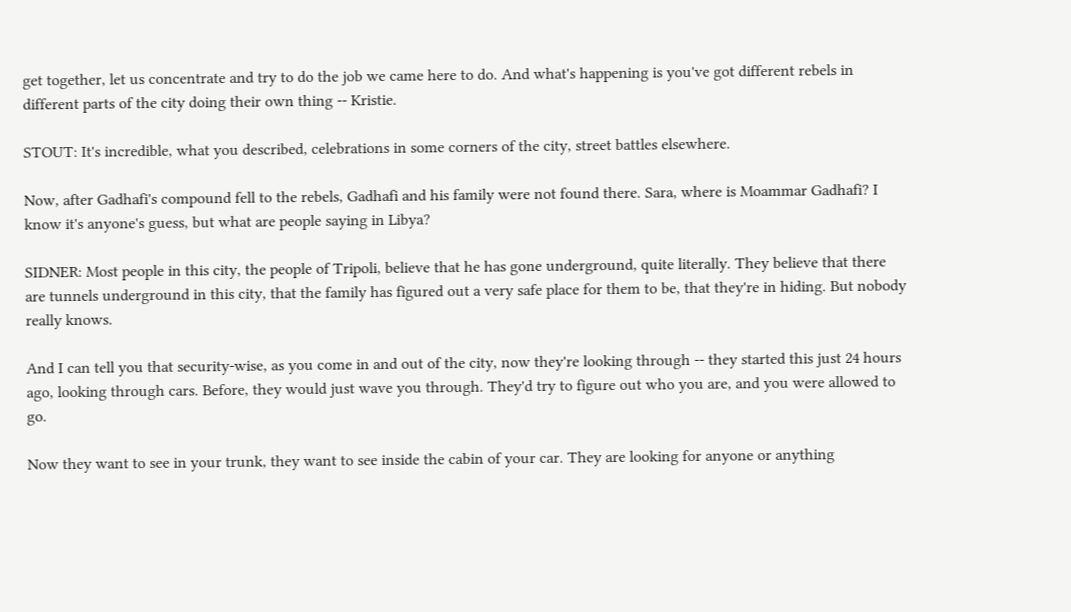get together, let us concentrate and try to do the job we came here to do. And what's happening is you've got different rebels in different parts of the city doing their own thing -- Kristie.

STOUT: It's incredible, what you described, celebrations in some corners of the city, street battles elsewhere.

Now, after Gadhafi's compound fell to the rebels, Gadhafi and his family were not found there. Sara, where is Moammar Gadhafi? I know it's anyone's guess, but what are people saying in Libya?

SIDNER: Most people in this city, the people of Tripoli, believe that he has gone underground, quite literally. They believe that there are tunnels underground in this city, that the family has figured out a very safe place for them to be, that they're in hiding. But nobody really knows.

And I can tell you that security-wise, as you come in and out of the city, now they're looking through -- they started this just 24 hours ago, looking through cars. Before, they would just wave you through. They'd try to figure out who you are, and you were allowed to go.

Now they want to see in your trunk, they want to see inside the cabin of your car. They are looking for anyone or anything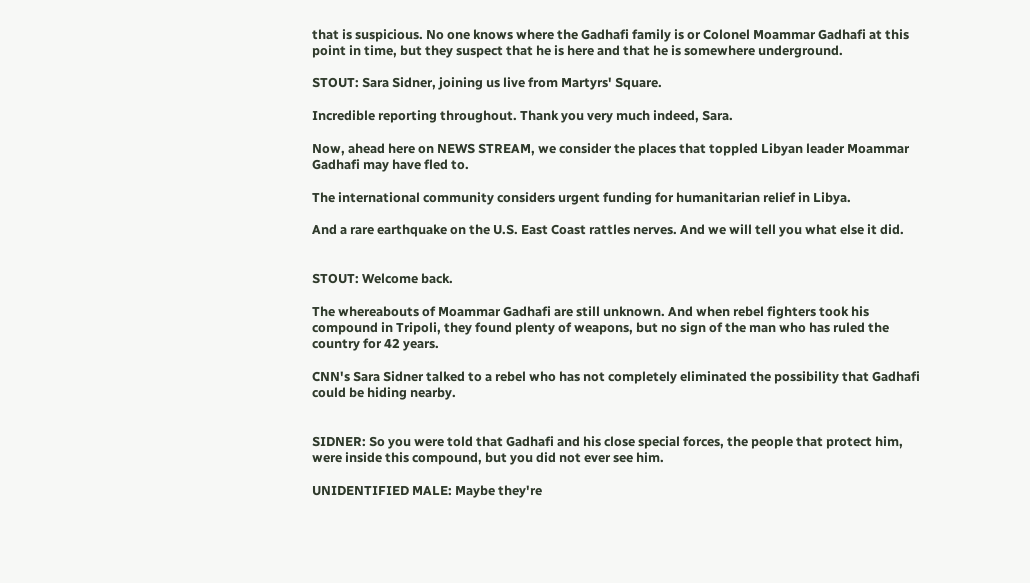that is suspicious. No one knows where the Gadhafi family is or Colonel Moammar Gadhafi at this point in time, but they suspect that he is here and that he is somewhere underground.

STOUT: Sara Sidner, joining us live from Martyrs' Square.

Incredible reporting throughout. Thank you very much indeed, Sara.

Now, ahead here on NEWS STREAM, we consider the places that toppled Libyan leader Moammar Gadhafi may have fled to.

The international community considers urgent funding for humanitarian relief in Libya.

And a rare earthquake on the U.S. East Coast rattles nerves. And we will tell you what else it did.


STOUT: Welcome back.

The whereabouts of Moammar Gadhafi are still unknown. And when rebel fighters took his compound in Tripoli, they found plenty of weapons, but no sign of the man who has ruled the country for 42 years.

CNN's Sara Sidner talked to a rebel who has not completely eliminated the possibility that Gadhafi could be hiding nearby.


SIDNER: So you were told that Gadhafi and his close special forces, the people that protect him, were inside this compound, but you did not ever see him.

UNIDENTIFIED MALE: Maybe they're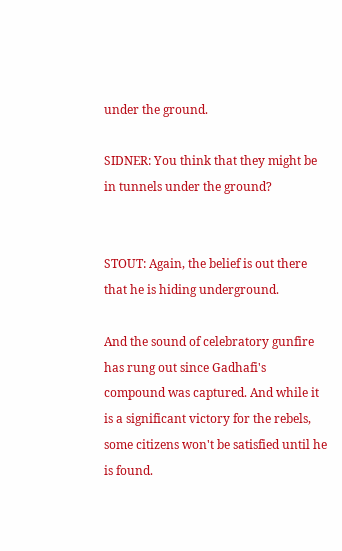under the ground.

SIDNER: You think that they might be in tunnels under the ground?


STOUT: Again, the belief is out there that he is hiding underground.

And the sound of celebratory gunfire has rung out since Gadhafi's compound was captured. And while it is a significant victory for the rebels, some citizens won't be satisfied until he is found.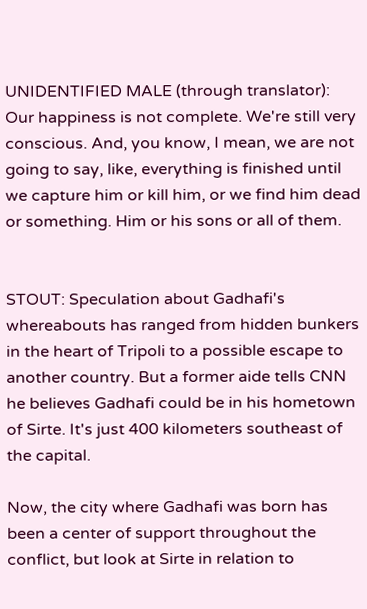UNIDENTIFIED MALE (through translator): Our happiness is not complete. We're still very conscious. And, you know, I mean, we are not going to say, like, everything is finished until we capture him or kill him, or we find him dead or something. Him or his sons or all of them.


STOUT: Speculation about Gadhafi's whereabouts has ranged from hidden bunkers in the heart of Tripoli to a possible escape to another country. But a former aide tells CNN he believes Gadhafi could be in his hometown of Sirte. It's just 400 kilometers southeast of the capital.

Now, the city where Gadhafi was born has been a center of support throughout the conflict, but look at Sirte in relation to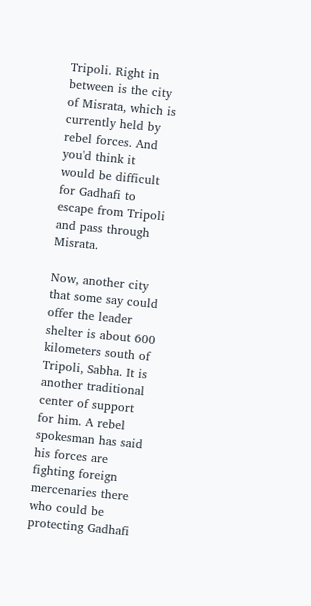Tripoli. Right in between is the city of Misrata, which is currently held by rebel forces. And you'd think it would be difficult for Gadhafi to escape from Tripoli and pass through Misrata.

Now, another city that some say could offer the leader shelter is about 600 kilometers south of Tripoli, Sabha. It is another traditional center of support for him. A rebel spokesman has said his forces are fighting foreign mercenaries there who could be protecting Gadhafi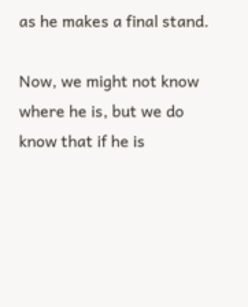as he makes a final stand.

Now, we might not know where he is, but we do know that if he is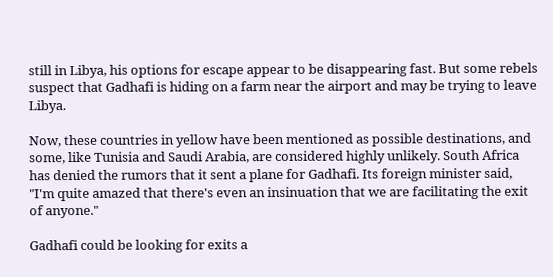still in Libya, his options for escape appear to be disappearing fast. But some rebels suspect that Gadhafi is hiding on a farm near the airport and may be trying to leave Libya.

Now, these countries in yellow have been mentioned as possible destinations, and some, like Tunisia and Saudi Arabia, are considered highly unlikely. South Africa has denied the rumors that it sent a plane for Gadhafi. Its foreign minister said, "I'm quite amazed that there's even an insinuation that we are facilitating the exit of anyone."

Gadhafi could be looking for exits a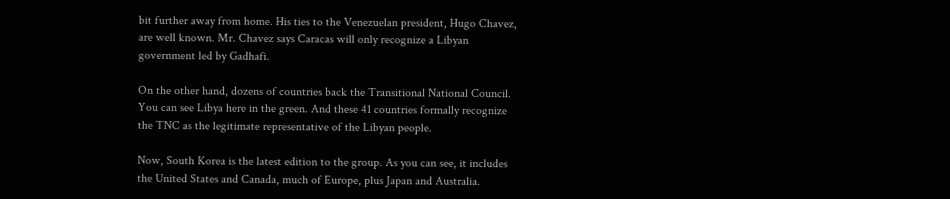bit further away from home. His ties to the Venezuelan president, Hugo Chavez, are well known. Mr. Chavez says Caracas will only recognize a Libyan government led by Gadhafi.

On the other hand, dozens of countries back the Transitional National Council. You can see Libya here in the green. And these 41 countries formally recognize the TNC as the legitimate representative of the Libyan people.

Now, South Korea is the latest edition to the group. As you can see, it includes the United States and Canada, much of Europe, plus Japan and Australia.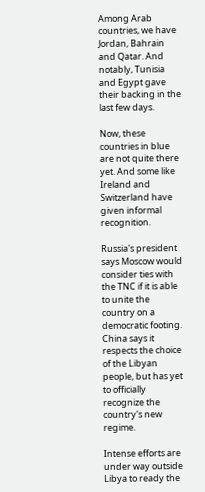Among Arab countries, we have Jordan, Bahrain and Qatar. And notably, Tunisia and Egypt gave their backing in the last few days.

Now, these countries in blue are not quite there yet. And some like Ireland and Switzerland have given informal recognition.

Russia's president says Moscow would consider ties with the TNC if it is able to unite the country on a democratic footing. China says it respects the choice of the Libyan people, but has yet to officially recognize the country's new regime.

Intense efforts are under way outside Libya to ready the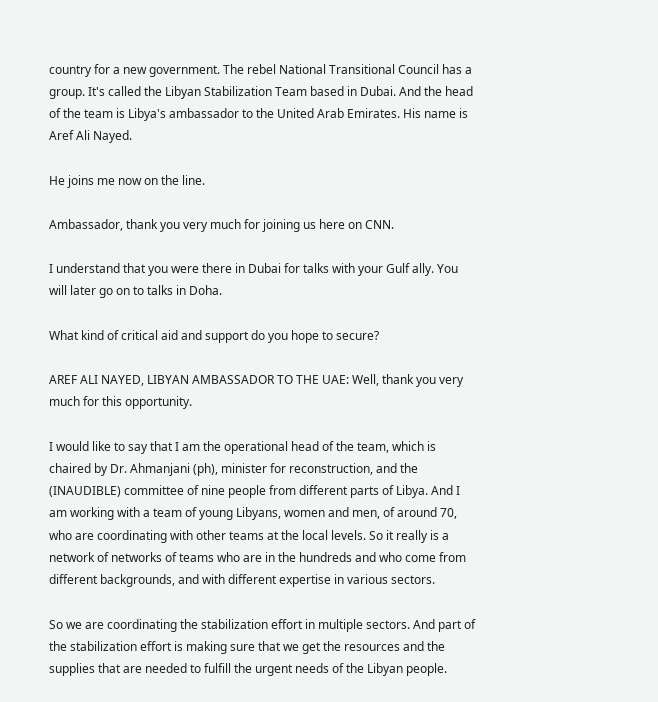country for a new government. The rebel National Transitional Council has a group. It's called the Libyan Stabilization Team based in Dubai. And the head of the team is Libya's ambassador to the United Arab Emirates. His name is Aref Ali Nayed.

He joins me now on the line.

Ambassador, thank you very much for joining us here on CNN.

I understand that you were there in Dubai for talks with your Gulf ally. You will later go on to talks in Doha.

What kind of critical aid and support do you hope to secure?

AREF ALI NAYED, LIBYAN AMBASSADOR TO THE UAE: Well, thank you very much for this opportunity.

I would like to say that I am the operational head of the team, which is chaired by Dr. Ahmanjani (ph), minister for reconstruction, and the (INAUDIBLE) committee of nine people from different parts of Libya. And I am working with a team of young Libyans, women and men, of around 70, who are coordinating with other teams at the local levels. So it really is a network of networks of teams who are in the hundreds and who come from different backgrounds, and with different expertise in various sectors.

So we are coordinating the stabilization effort in multiple sectors. And part of the stabilization effort is making sure that we get the resources and the supplies that are needed to fulfill the urgent needs of the Libyan people.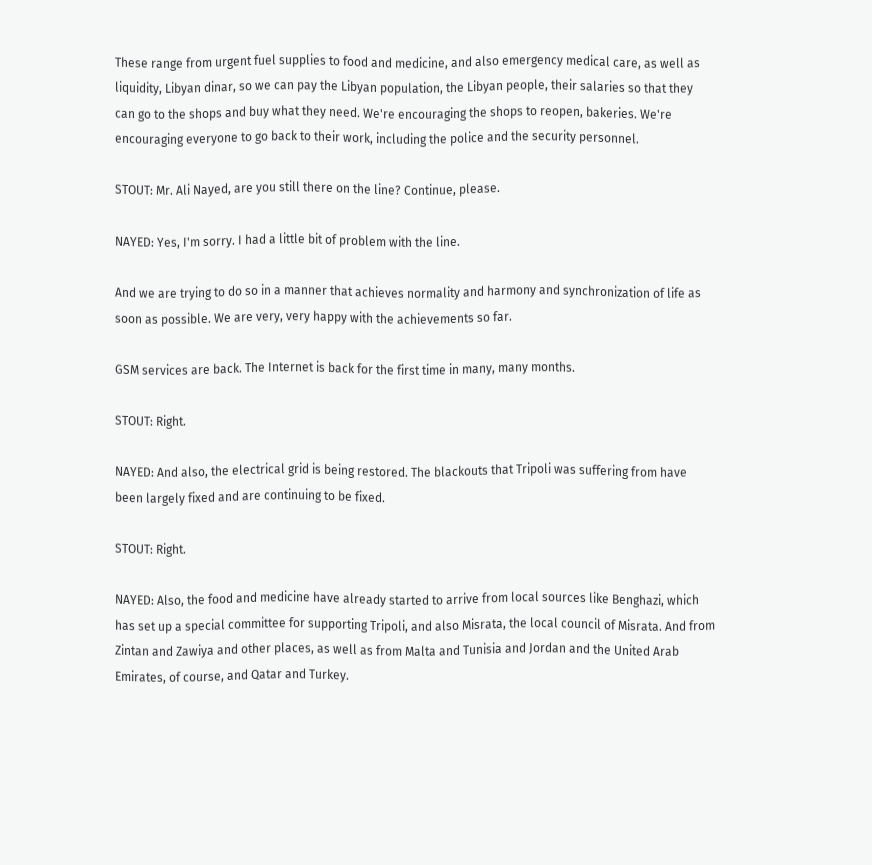These range from urgent fuel supplies to food and medicine, and also emergency medical care, as well as liquidity, Libyan dinar, so we can pay the Libyan population, the Libyan people, their salaries so that they can go to the shops and buy what they need. We're encouraging the shops to reopen, bakeries. We're encouraging everyone to go back to their work, including the police and the security personnel.

STOUT: Mr. Ali Nayed, are you still there on the line? Continue, please.

NAYED: Yes, I'm sorry. I had a little bit of problem with the line.

And we are trying to do so in a manner that achieves normality and harmony and synchronization of life as soon as possible. We are very, very happy with the achievements so far.

GSM services are back. The Internet is back for the first time in many, many months.

STOUT: Right.

NAYED: And also, the electrical grid is being restored. The blackouts that Tripoli was suffering from have been largely fixed and are continuing to be fixed.

STOUT: Right.

NAYED: Also, the food and medicine have already started to arrive from local sources like Benghazi, which has set up a special committee for supporting Tripoli, and also Misrata, the local council of Misrata. And from Zintan and Zawiya and other places, as well as from Malta and Tunisia and Jordan and the United Arab Emirates, of course, and Qatar and Turkey.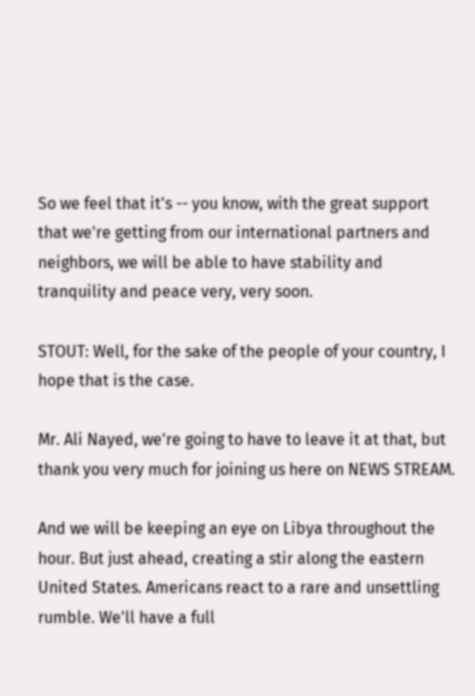So we feel that it's -- you know, with the great support that we're getting from our international partners and neighbors, we will be able to have stability and tranquility and peace very, very soon.

STOUT: Well, for the sake of the people of your country, I hope that is the case.

Mr. Ali Nayed, we're going to have to leave it at that, but thank you very much for joining us here on NEWS STREAM.

And we will be keeping an eye on Libya throughout the hour. But just ahead, creating a stir along the eastern United States. Americans react to a rare and unsettling rumble. We'll have a full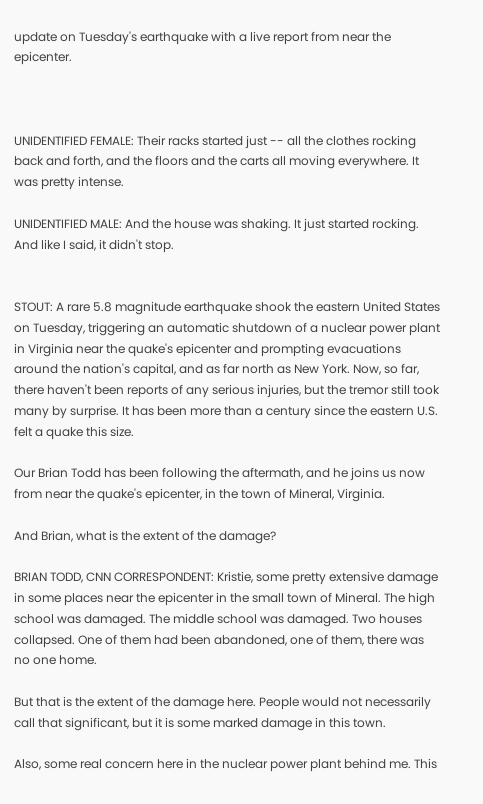update on Tuesday's earthquake with a live report from near the epicenter.



UNIDENTIFIED FEMALE: Their racks started just -- all the clothes rocking back and forth, and the floors and the carts all moving everywhere. It was pretty intense.

UNIDENTIFIED MALE: And the house was shaking. It just started rocking. And like I said, it didn't stop.


STOUT: A rare 5.8 magnitude earthquake shook the eastern United States on Tuesday, triggering an automatic shutdown of a nuclear power plant in Virginia near the quake's epicenter and prompting evacuations around the nation's capital, and as far north as New York. Now, so far, there haven't been reports of any serious injuries, but the tremor still took many by surprise. It has been more than a century since the eastern U.S. felt a quake this size.

Our Brian Todd has been following the aftermath, and he joins us now from near the quake's epicenter, in the town of Mineral, Virginia.

And Brian, what is the extent of the damage?

BRIAN TODD, CNN CORRESPONDENT: Kristie, some pretty extensive damage in some places near the epicenter in the small town of Mineral. The high school was damaged. The middle school was damaged. Two houses collapsed. One of them had been abandoned, one of them, there was no one home.

But that is the extent of the damage here. People would not necessarily call that significant, but it is some marked damage in this town.

Also, some real concern here in the nuclear power plant behind me. This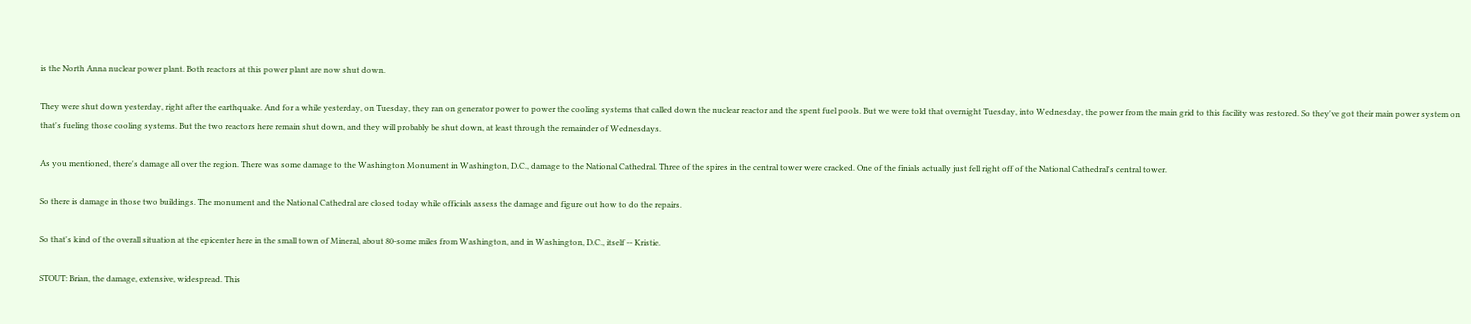is the North Anna nuclear power plant. Both reactors at this power plant are now shut down.

They were shut down yesterday, right after the earthquake. And for a while yesterday, on Tuesday, they ran on generator power to power the cooling systems that called down the nuclear reactor and the spent fuel pools. But we were told that overnight Tuesday, into Wednesday, the power from the main grid to this facility was restored. So they've got their main power system on that's fueling those cooling systems. But the two reactors here remain shut down, and they will probably be shut down, at least through the remainder of Wednesdays.

As you mentioned, there's damage all over the region. There was some damage to the Washington Monument in Washington, D.C., damage to the National Cathedral. Three of the spires in the central tower were cracked. One of the finials actually just fell right off of the National Cathedral's central tower.

So there is damage in those two buildings. The monument and the National Cathedral are closed today while officials assess the damage and figure out how to do the repairs.

So that's kind of the overall situation at the epicenter here in the small town of Mineral, about 80-some miles from Washington, and in Washington, D.C., itself -- Kristie.

STOUT: Brian, the damage, extensive, widespread. This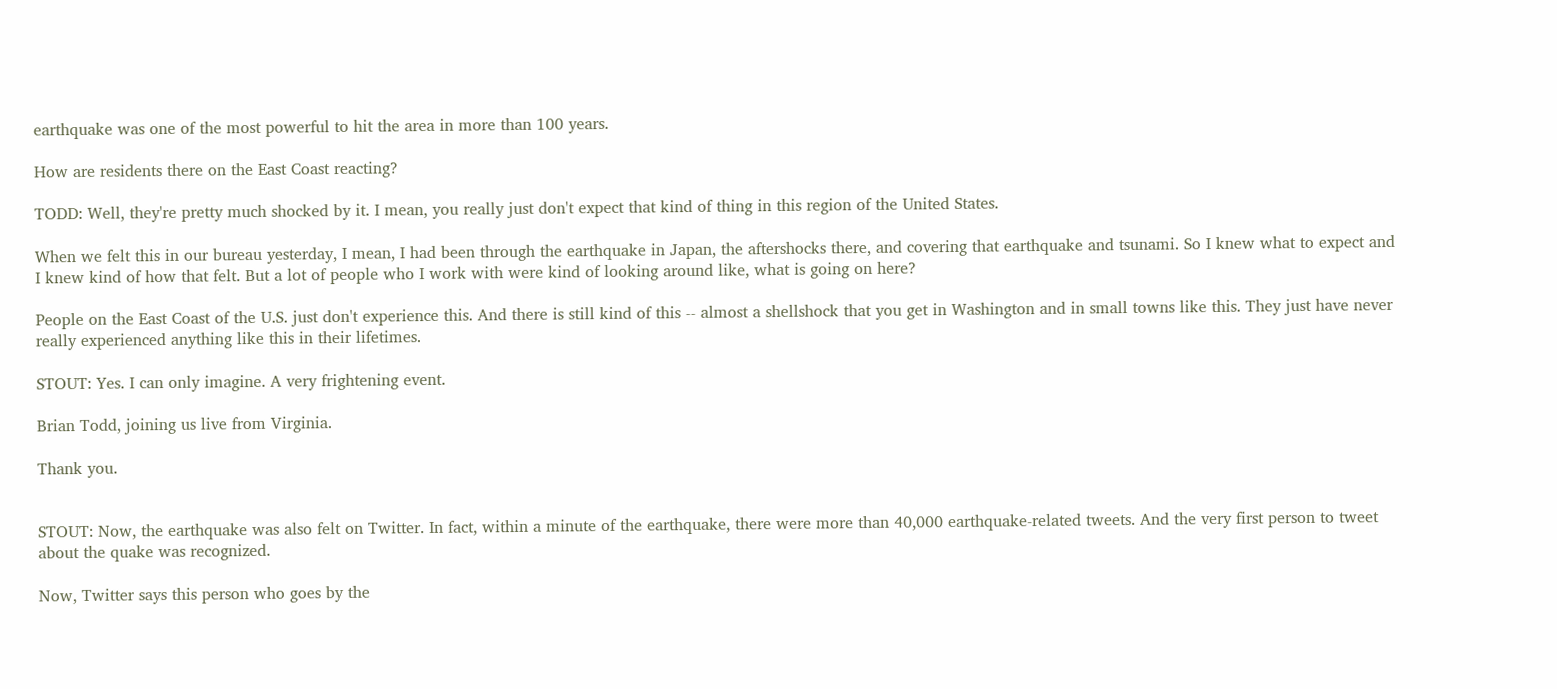earthquake was one of the most powerful to hit the area in more than 100 years.

How are residents there on the East Coast reacting?

TODD: Well, they're pretty much shocked by it. I mean, you really just don't expect that kind of thing in this region of the United States.

When we felt this in our bureau yesterday, I mean, I had been through the earthquake in Japan, the aftershocks there, and covering that earthquake and tsunami. So I knew what to expect and I knew kind of how that felt. But a lot of people who I work with were kind of looking around like, what is going on here?

People on the East Coast of the U.S. just don't experience this. And there is still kind of this -- almost a shellshock that you get in Washington and in small towns like this. They just have never really experienced anything like this in their lifetimes.

STOUT: Yes. I can only imagine. A very frightening event.

Brian Todd, joining us live from Virginia.

Thank you.


STOUT: Now, the earthquake was also felt on Twitter. In fact, within a minute of the earthquake, there were more than 40,000 earthquake-related tweets. And the very first person to tweet about the quake was recognized.

Now, Twitter says this person who goes by the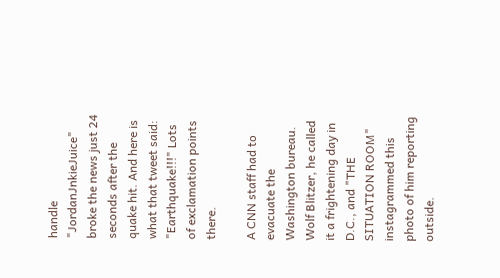handle "JordanJnkieJuice" broke the news just 24 seconds after the quake hit. And here is what that tweet said: "Earthquake!!!" Lots of exclamation points there.

A CNN staff had to evacuate the Washington bureau. Wolf Blitzer, he called it a frightening day in D.C., and "THE SITUATION ROOM" instagrammed this photo of him reporting outside.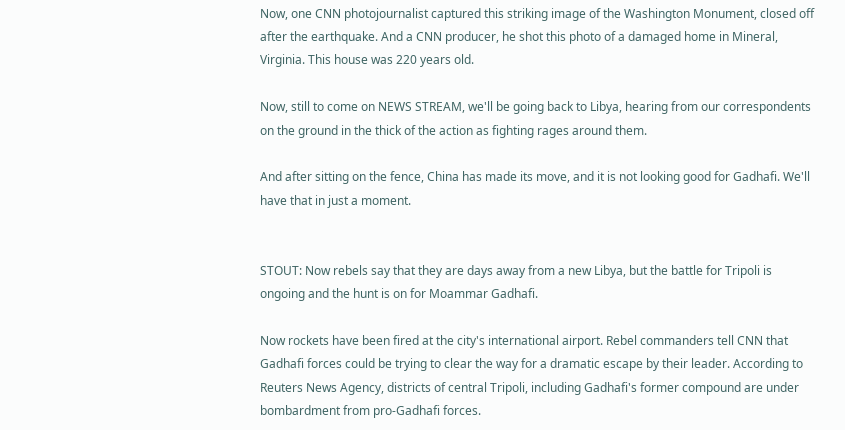Now, one CNN photojournalist captured this striking image of the Washington Monument, closed off after the earthquake. And a CNN producer, he shot this photo of a damaged home in Mineral, Virginia. This house was 220 years old.

Now, still to come on NEWS STREAM, we'll be going back to Libya, hearing from our correspondents on the ground in the thick of the action as fighting rages around them.

And after sitting on the fence, China has made its move, and it is not looking good for Gadhafi. We'll have that in just a moment.


STOUT: Now rebels say that they are days away from a new Libya, but the battle for Tripoli is ongoing and the hunt is on for Moammar Gadhafi.

Now rockets have been fired at the city's international airport. Rebel commanders tell CNN that Gadhafi forces could be trying to clear the way for a dramatic escape by their leader. According to Reuters News Agency, districts of central Tripoli, including Gadhafi's former compound are under bombardment from pro-Gadhafi forces.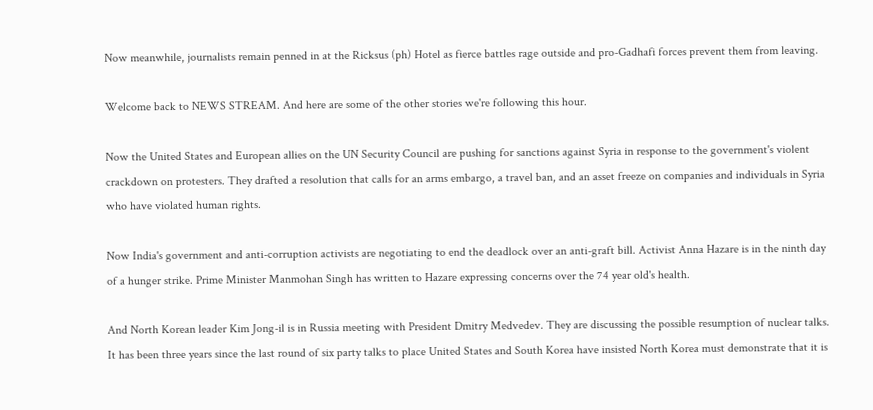Now meanwhile, journalists remain penned in at the Ricksus (ph) Hotel as fierce battles rage outside and pro-Gadhafi forces prevent them from leaving.

Welcome back to NEWS STREAM. And here are some of the other stories we're following this hour.

Now the United States and European allies on the UN Security Council are pushing for sanctions against Syria in response to the government's violent crackdown on protesters. They drafted a resolution that calls for an arms embargo, a travel ban, and an asset freeze on companies and individuals in Syria who have violated human rights.

Now India's government and anti-corruption activists are negotiating to end the deadlock over an anti-graft bill. Activist Anna Hazare is in the ninth day of a hunger strike. Prime Minister Manmohan Singh has written to Hazare expressing concerns over the 74 year old's health.

And North Korean leader Kim Jong-il is in Russia meeting with President Dmitry Medvedev. They are discussing the possible resumption of nuclear talks. It has been three years since the last round of six party talks to place United States and South Korea have insisted North Korea must demonstrate that it is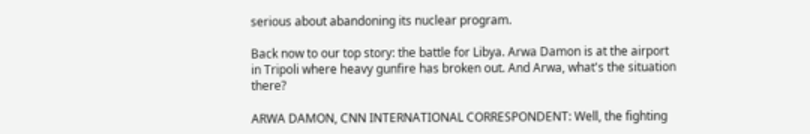serious about abandoning its nuclear program.

Back now to our top story: the battle for Libya. Arwa Damon is at the airport in Tripoli where heavy gunfire has broken out. And Arwa, what's the situation there?

ARWA DAMON, CNN INTERNATIONAL CORRESPONDENT: Well, the fighting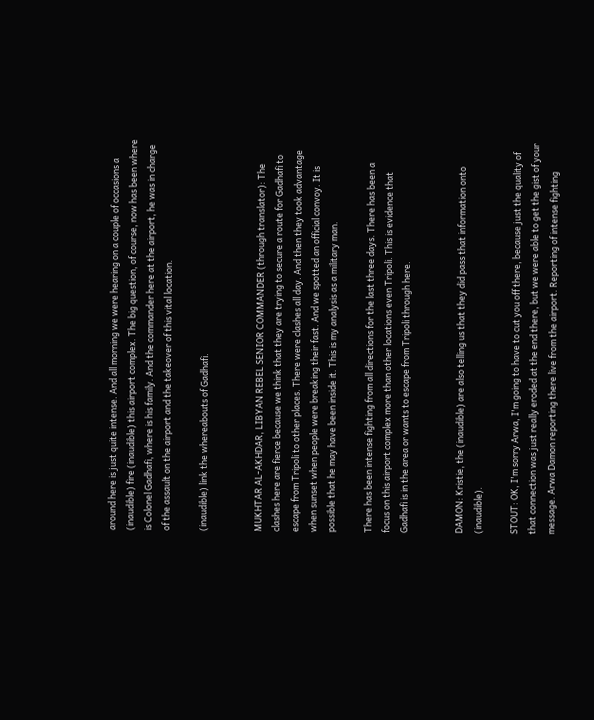around here is just quite intense. And all morning we were hearing on a couple of occasions a (inaudible) fire (inaudible) this airport complex. The big question, of course, now has been where is Colonel Gadhafi, where is his family. And the commander here at the airport, he was in charge of the assault on the airport and the takeover of this vital location.

(inaudible) link the whereabouts of Gadhafi.


MUKHTAR AL-AKHDAR, LIBYAN REBEL SENIOR COMMANDER (through translator): The clashes here are fierce because we think that they are trying to secure a route for Gadhafi to escape from Tripoli to other places. There were clashes all day. And then they took advantage when sunset when people were breaking their fast. And we spotted an official convoy. It is possible that he may have been inside it. This is my analysis as a military man.

There has been intense fighting from all directions for the last three days. There has been a focus on this airport complex more than other locations even Tripoli. This is evidence that Gadhafi is in the area or wants to escape from Tripoli through here.


DAMON: Kristie, the (inaudible) are also telling us that they did pass that information onto (inaudible).

STOUT: OK, I'm sorry Arwa, I'm going to have to cut you off there, because just the quality of that connection was just really eroded at the end there, but we were able to get the gist of your message. Arwa Damon reporting there live from the airport. Reporting of intense fighting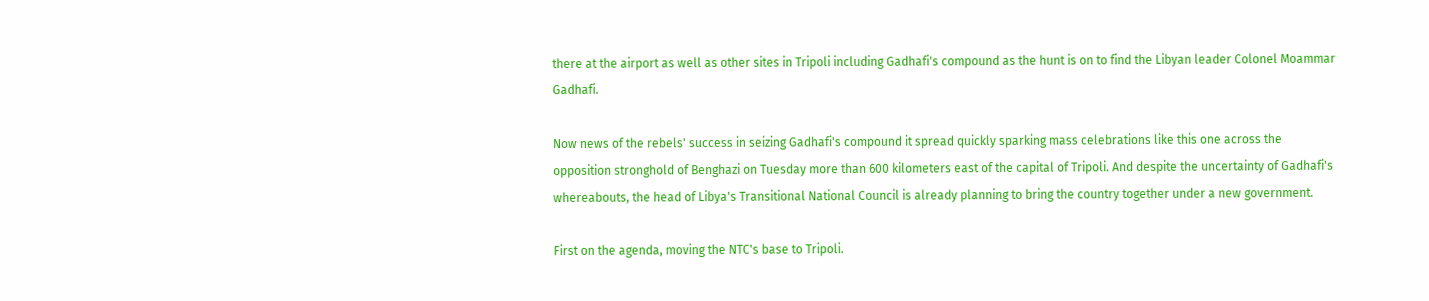there at the airport as well as other sites in Tripoli including Gadhafi's compound as the hunt is on to find the Libyan leader Colonel Moammar Gadhafi.

Now news of the rebels' success in seizing Gadhafi's compound it spread quickly sparking mass celebrations like this one across the opposition stronghold of Benghazi on Tuesday more than 600 kilometers east of the capital of Tripoli. And despite the uncertainty of Gadhafi's whereabouts, the head of Libya's Transitional National Council is already planning to bring the country together under a new government.

First on the agenda, moving the NTC's base to Tripoli.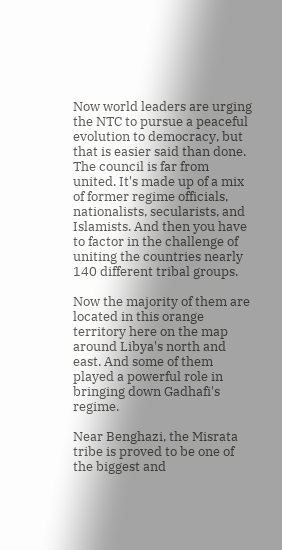Now world leaders are urging the NTC to pursue a peaceful evolution to democracy, but that is easier said than done. The council is far from united. It's made up of a mix of former regime officials, nationalists, secularists, and Islamists. And then you have to factor in the challenge of uniting the countries nearly 140 different tribal groups.

Now the majority of them are located in this orange territory here on the map around Libya's north and east. And some of them played a powerful role in bringing down Gadhafi's regime.

Near Benghazi, the Misrata tribe is proved to be one of the biggest and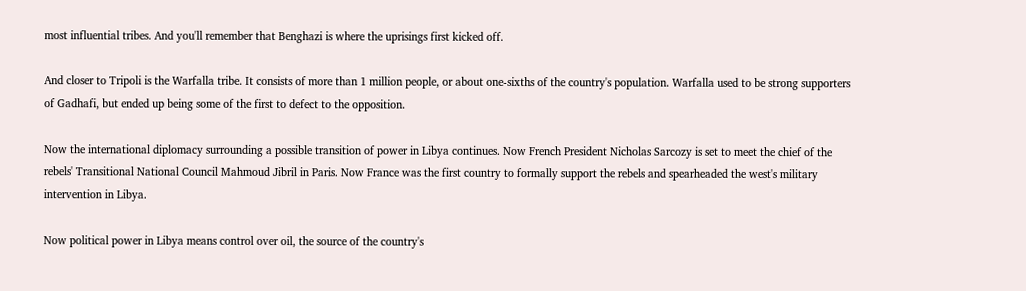most influential tribes. And you'll remember that Benghazi is where the uprisings first kicked off.

And closer to Tripoli is the Warfalla tribe. It consists of more than 1 million people, or about one-sixths of the country's population. Warfalla used to be strong supporters of Gadhafi, but ended up being some of the first to defect to the opposition.

Now the international diplomacy surrounding a possible transition of power in Libya continues. Now French President Nicholas Sarcozy is set to meet the chief of the rebels' Transitional National Council Mahmoud Jibril in Paris. Now France was the first country to formally support the rebels and spearheaded the west's military intervention in Libya.

Now political power in Libya means control over oil, the source of the country's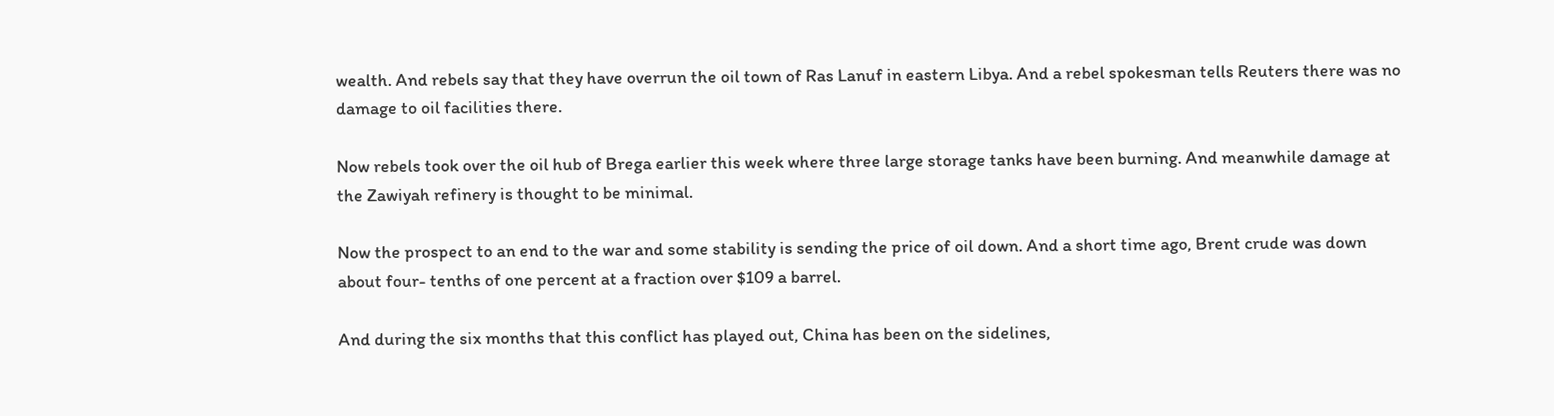wealth. And rebels say that they have overrun the oil town of Ras Lanuf in eastern Libya. And a rebel spokesman tells Reuters there was no damage to oil facilities there.

Now rebels took over the oil hub of Brega earlier this week where three large storage tanks have been burning. And meanwhile damage at the Zawiyah refinery is thought to be minimal.

Now the prospect to an end to the war and some stability is sending the price of oil down. And a short time ago, Brent crude was down about four- tenths of one percent at a fraction over $109 a barrel.

And during the six months that this conflict has played out, China has been on the sidelines,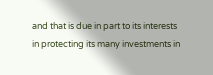and that is due in part to its interests in protecting its many investments in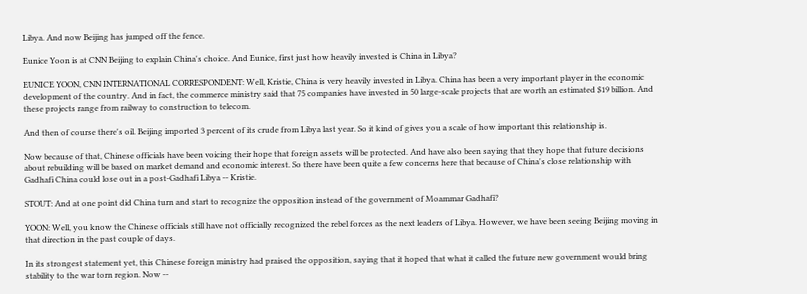Libya. And now Beijing has jumped off the fence.

Eunice Yoon is at CNN Beijing to explain China's choice. And Eunice, first just how heavily invested is China in Libya?

EUNICE YOON, CNN INTERNATIONAL CORRESPONDENT: Well, Kristie, China is very heavily invested in Libya. China has been a very important player in the economic development of the country. And in fact, the commerce ministry said that 75 companies have invested in 50 large-scale projects that are worth an estimated $19 billion. And these projects range from railway to construction to telecom.

And then of course there's oil. Beijing imported 3 percent of its crude from Libya last year. So it kind of gives you a scale of how important this relationship is.

Now because of that, Chinese officials have been voicing their hope that foreign assets will be protected. And have also been saying that they hope that future decisions about rebuilding will be based on market demand and economic interest. So there have been quite a few concerns here that because of China's close relationship with Gadhafi China could lose out in a post-Gadhafi Libya -- Kristie.

STOUT: And at one point did China turn and start to recognize the opposition instead of the government of Moammar Gadhafi?

YOON: Well, you know the Chinese officials still have not officially recognized the rebel forces as the next leaders of Libya. However, we have been seeing Beijing moving in that direction in the past couple of days.

In its strongest statement yet, this Chinese foreign ministry had praised the opposition, saying that it hoped that what it called the future new government would bring stability to the war torn region. Now --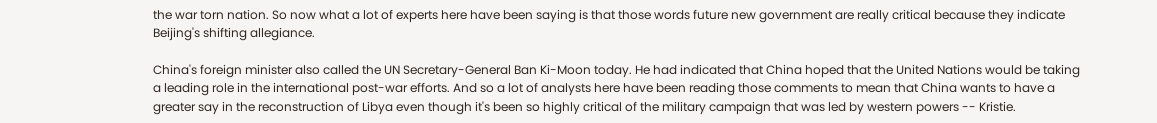the war torn nation. So now what a lot of experts here have been saying is that those words future new government are really critical because they indicate Beijing's shifting allegiance.

China's foreign minister also called the UN Secretary-General Ban Ki-Moon today. He had indicated that China hoped that the United Nations would be taking a leading role in the international post-war efforts. And so a lot of analysts here have been reading those comments to mean that China wants to have a greater say in the reconstruction of Libya even though it's been so highly critical of the military campaign that was led by western powers -- Kristie.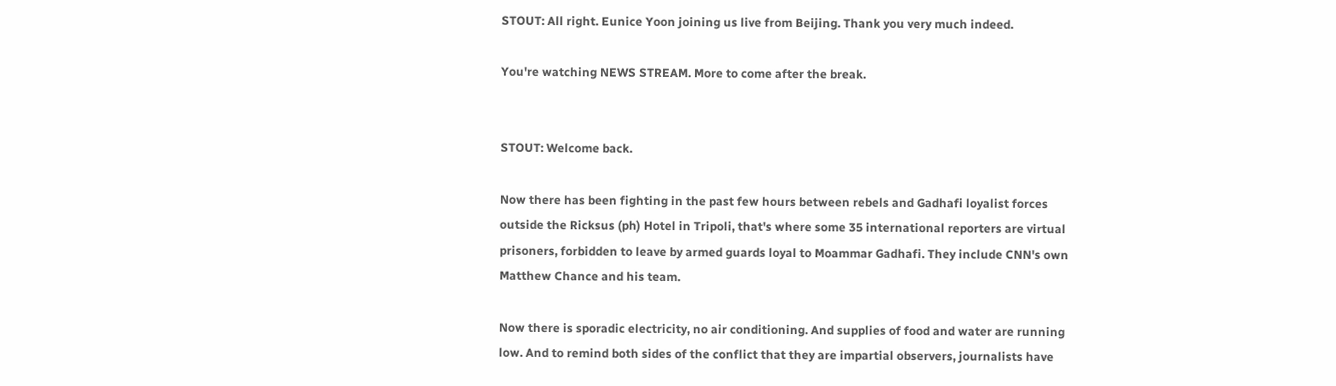STOUT: All right. Eunice Yoon joining us live from Beijing. Thank you very much indeed.

You're watching NEWS STREAM. More to come after the break.


STOUT: Welcome back.

Now there has been fighting in the past few hours between rebels and Gadhafi loyalist forces outside the Ricksus (ph) Hotel in Tripoli, that's where some 35 international reporters are virtual prisoners, forbidden to leave by armed guards loyal to Moammar Gadhafi. They include CNN's own Matthew Chance and his team.

Now there is sporadic electricity, no air conditioning. And supplies of food and water are running low. And to remind both sides of the conflict that they are impartial observers, journalists have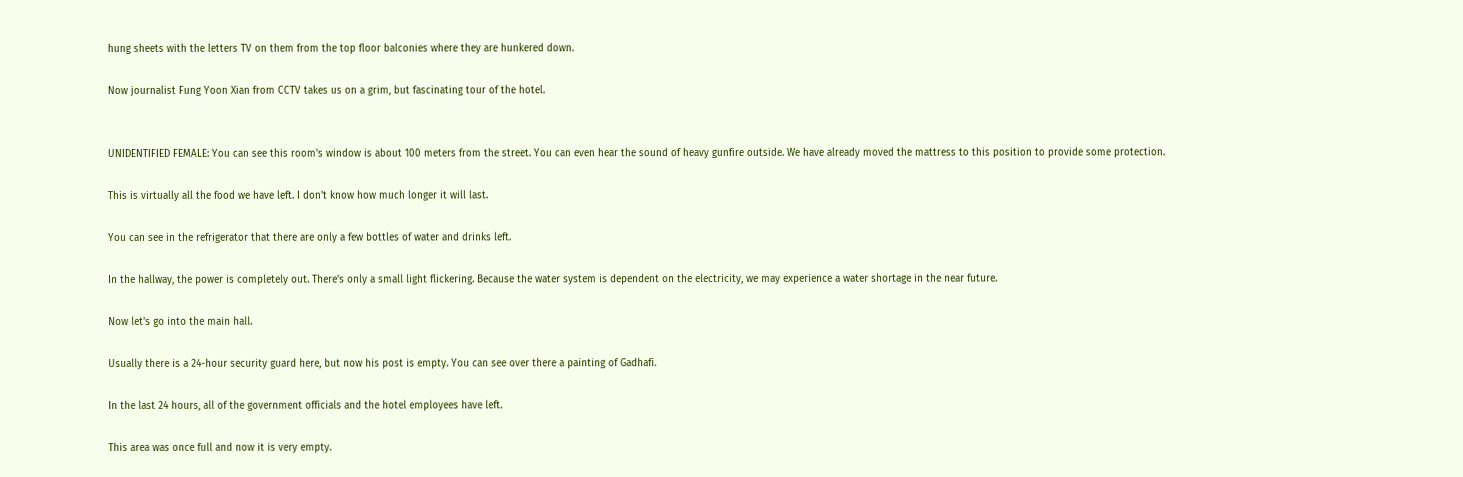hung sheets with the letters TV on them from the top floor balconies where they are hunkered down.

Now journalist Fung Yoon Xian from CCTV takes us on a grim, but fascinating tour of the hotel.


UNIDENTIFIED FEMALE: You can see this room's window is about 100 meters from the street. You can even hear the sound of heavy gunfire outside. We have already moved the mattress to this position to provide some protection.

This is virtually all the food we have left. I don't know how much longer it will last.

You can see in the refrigerator that there are only a few bottles of water and drinks left.

In the hallway, the power is completely out. There's only a small light flickering. Because the water system is dependent on the electricity, we may experience a water shortage in the near future.

Now let's go into the main hall.

Usually there is a 24-hour security guard here, but now his post is empty. You can see over there a painting of Gadhafi.

In the last 24 hours, all of the government officials and the hotel employees have left.

This area was once full and now it is very empty.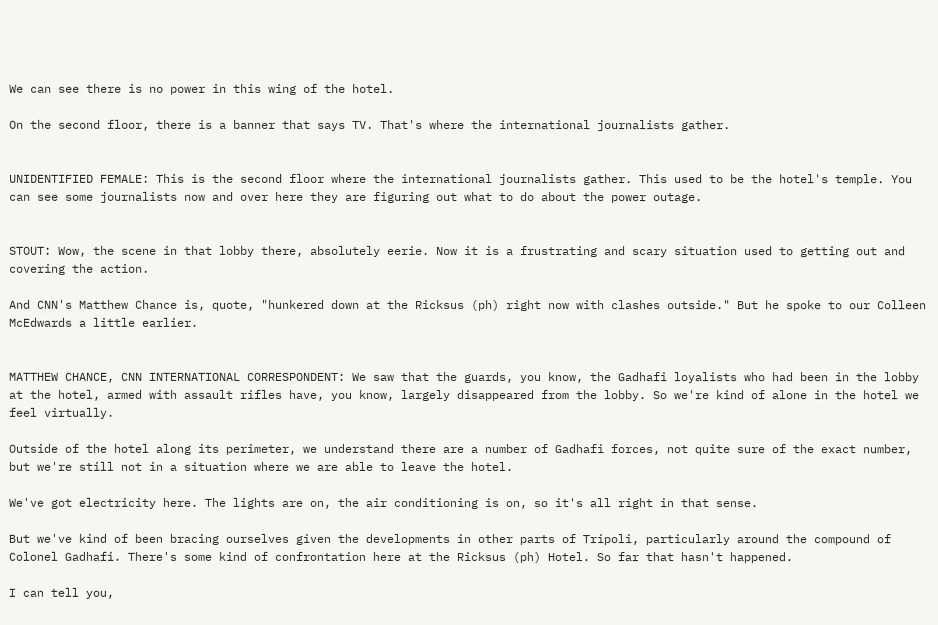We can see there is no power in this wing of the hotel.

On the second floor, there is a banner that says TV. That's where the international journalists gather.


UNIDENTIFIED FEMALE: This is the second floor where the international journalists gather. This used to be the hotel's temple. You can see some journalists now and over here they are figuring out what to do about the power outage.


STOUT: Wow, the scene in that lobby there, absolutely eerie. Now it is a frustrating and scary situation used to getting out and covering the action.

And CNN's Matthew Chance is, quote, "hunkered down at the Ricksus (ph) right now with clashes outside." But he spoke to our Colleen McEdwards a little earlier.


MATTHEW CHANCE, CNN INTERNATIONAL CORRESPONDENT: We saw that the guards, you know, the Gadhafi loyalists who had been in the lobby at the hotel, armed with assault rifles have, you know, largely disappeared from the lobby. So we're kind of alone in the hotel we feel virtually.

Outside of the hotel along its perimeter, we understand there are a number of Gadhafi forces, not quite sure of the exact number, but we're still not in a situation where we are able to leave the hotel.

We've got electricity here. The lights are on, the air conditioning is on, so it's all right in that sense.

But we've kind of been bracing ourselves given the developments in other parts of Tripoli, particularly around the compound of Colonel Gadhafi. There's some kind of confrontation here at the Ricksus (ph) Hotel. So far that hasn't happened.

I can tell you,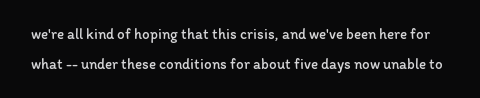we're all kind of hoping that this crisis, and we've been here for what -- under these conditions for about five days now unable to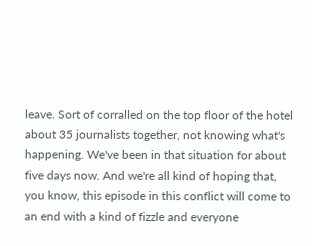leave. Sort of corralled on the top floor of the hotel about 35 journalists together, not knowing what's happening. We've been in that situation for about five days now. And we're all kind of hoping that, you know, this episode in this conflict will come to an end with a kind of fizzle and everyone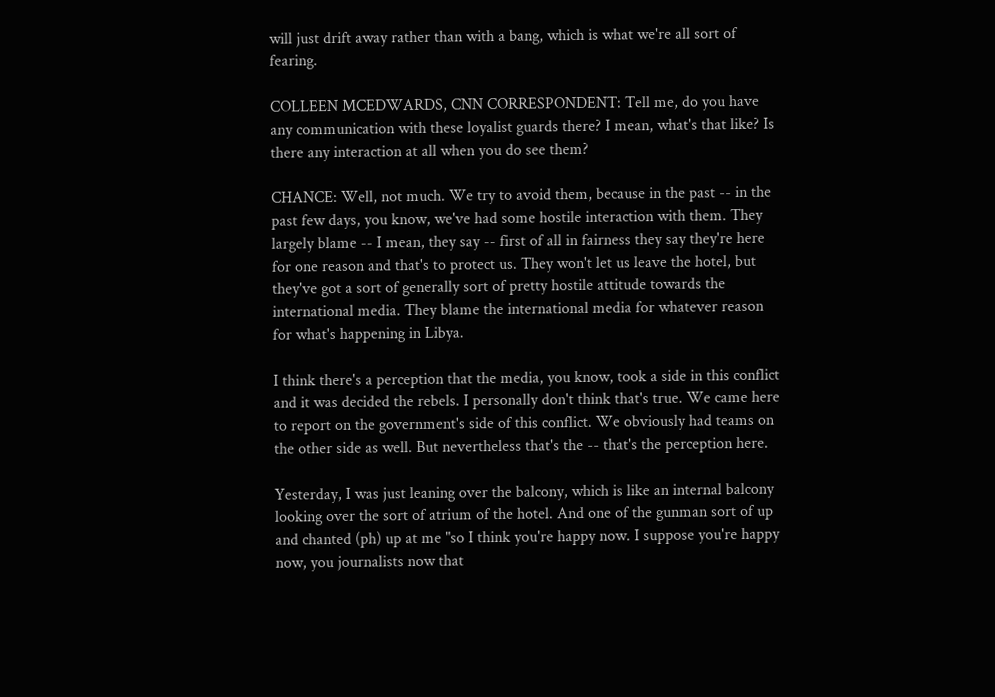will just drift away rather than with a bang, which is what we're all sort of fearing.

COLLEEN MCEDWARDS, CNN CORRESPONDENT: Tell me, do you have any communication with these loyalist guards there? I mean, what's that like? Is there any interaction at all when you do see them?

CHANCE: Well, not much. We try to avoid them, because in the past -- in the past few days, you know, we've had some hostile interaction with them. They largely blame -- I mean, they say -- first of all in fairness they say they're here for one reason and that's to protect us. They won't let us leave the hotel, but they've got a sort of generally sort of pretty hostile attitude towards the international media. They blame the international media for whatever reason for what's happening in Libya.

I think there's a perception that the media, you know, took a side in this conflict and it was decided the rebels. I personally don't think that's true. We came here to report on the government's side of this conflict. We obviously had teams on the other side as well. But nevertheless that's the -- that's the perception here.

Yesterday, I was just leaning over the balcony, which is like an internal balcony looking over the sort of atrium of the hotel. And one of the gunman sort of up and chanted (ph) up at me "so I think you're happy now. I suppose you're happy now, you journalists now that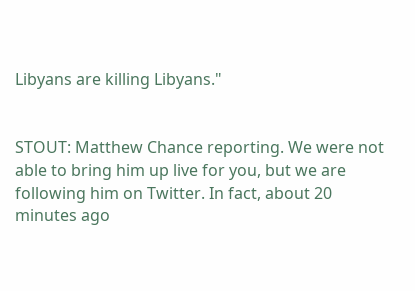Libyans are killing Libyans."


STOUT: Matthew Chance reporting. We were not able to bring him up live for you, but we are following him on Twitter. In fact, about 20 minutes ago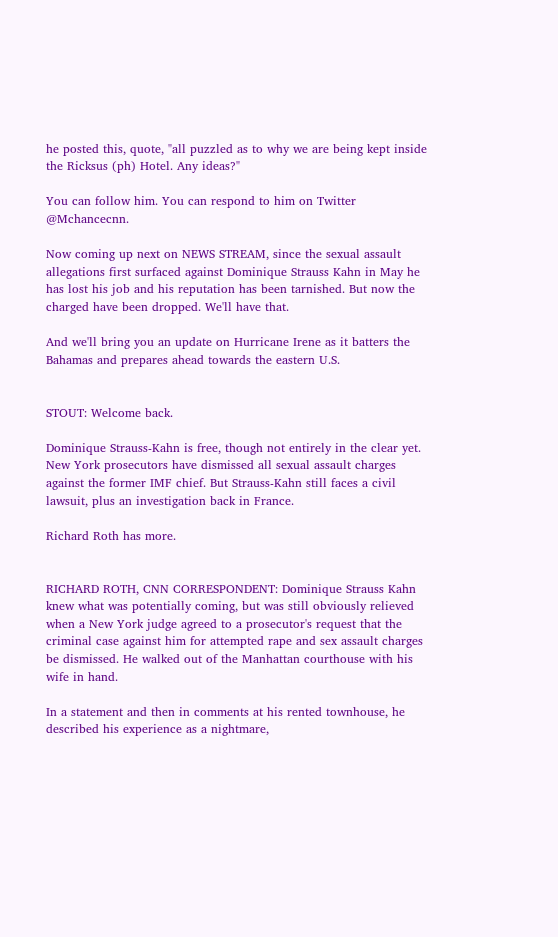he posted this, quote, "all puzzled as to why we are being kept inside the Ricksus (ph) Hotel. Any ideas?"

You can follow him. You can respond to him on Twitter @Mchancecnn.

Now coming up next on NEWS STREAM, since the sexual assault allegations first surfaced against Dominique Strauss Kahn in May he has lost his job and his reputation has been tarnished. But now the charged have been dropped. We'll have that.

And we'll bring you an update on Hurricane Irene as it batters the Bahamas and prepares ahead towards the eastern U.S.


STOUT: Welcome back.

Dominique Strauss-Kahn is free, though not entirely in the clear yet. New York prosecutors have dismissed all sexual assault charges against the former IMF chief. But Strauss-Kahn still faces a civil lawsuit, plus an investigation back in France.

Richard Roth has more.


RICHARD ROTH, CNN CORRESPONDENT: Dominique Strauss Kahn knew what was potentially coming, but was still obviously relieved when a New York judge agreed to a prosecutor's request that the criminal case against him for attempted rape and sex assault charges be dismissed. He walked out of the Manhattan courthouse with his wife in hand.

In a statement and then in comments at his rented townhouse, he described his experience as a nightmare,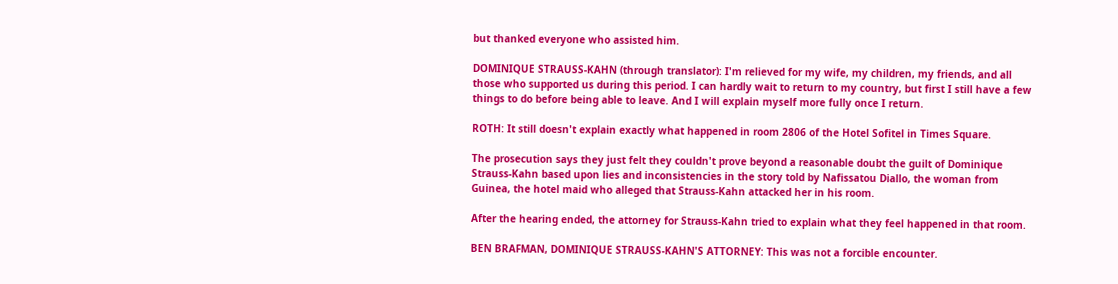but thanked everyone who assisted him.

DOMINIQUE STRAUSS-KAHN (through translator): I'm relieved for my wife, my children, my friends, and all those who supported us during this period. I can hardly wait to return to my country, but first I still have a few things to do before being able to leave. And I will explain myself more fully once I return.

ROTH: It still doesn't explain exactly what happened in room 2806 of the Hotel Sofitel in Times Square.

The prosecution says they just felt they couldn't prove beyond a reasonable doubt the guilt of Dominique Strauss-Kahn based upon lies and inconsistencies in the story told by Nafissatou Diallo, the woman from Guinea, the hotel maid who alleged that Strauss-Kahn attacked her in his room.

After the hearing ended, the attorney for Strauss-Kahn tried to explain what they feel happened in that room.

BEN BRAFMAN, DOMINIQUE STRAUSS-KAHN'S ATTORNEY: This was not a forcible encounter.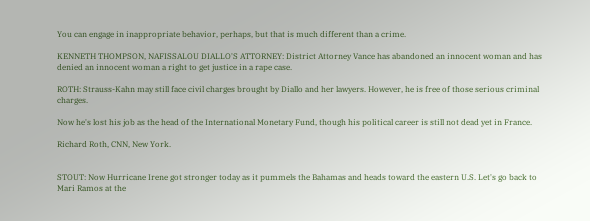You can engage in inappropriate behavior, perhaps, but that is much different than a crime.

KENNETH THOMPSON, NAFISSALOU DIALLO'S ATTORNEY: District Attorney Vance has abandoned an innocent woman and has denied an innocent woman a right to get justice in a rape case.

ROTH: Strauss-Kahn may still face civil charges brought by Diallo and her lawyers. However, he is free of those serious criminal charges.

Now he's lost his job as the head of the International Monetary Fund, though his political career is still not dead yet in France.

Richard Roth, CNN, New York.


STOUT: Now Hurricane Irene got stronger today as it pummels the Bahamas and heads toward the eastern U.S. Let's go back to Mari Ramos at the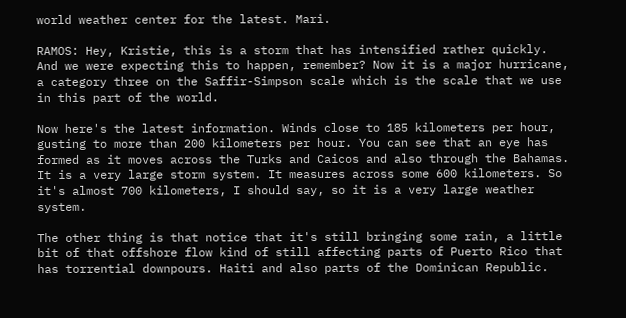world weather center for the latest. Mari.

RAMOS: Hey, Kristie, this is a storm that has intensified rather quickly. And we were expecting this to happen, remember? Now it is a major hurricane, a category three on the Saffir-Simpson scale which is the scale that we use in this part of the world.

Now here's the latest information. Winds close to 185 kilometers per hour, gusting to more than 200 kilometers per hour. You can see that an eye has formed as it moves across the Turks and Caicos and also through the Bahamas. It is a very large storm system. It measures across some 600 kilometers. So it's almost 700 kilometers, I should say, so it is a very large weather system.

The other thing is that notice that it's still bringing some rain, a little bit of that offshore flow kind of still affecting parts of Puerto Rico that has torrential downpours. Haiti and also parts of the Dominican Republic.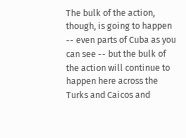The bulk of the action, though, is going to happen -- even parts of Cuba as you can see -- but the bulk of the action will continue to happen here across the Turks and Caicos and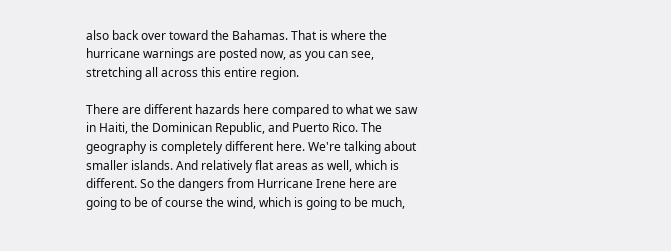also back over toward the Bahamas. That is where the hurricane warnings are posted now, as you can see, stretching all across this entire region.

There are different hazards here compared to what we saw in Haiti, the Dominican Republic, and Puerto Rico. The geography is completely different here. We're talking about smaller islands. And relatively flat areas as well, which is different. So the dangers from Hurricane Irene here are going to be of course the wind, which is going to be much,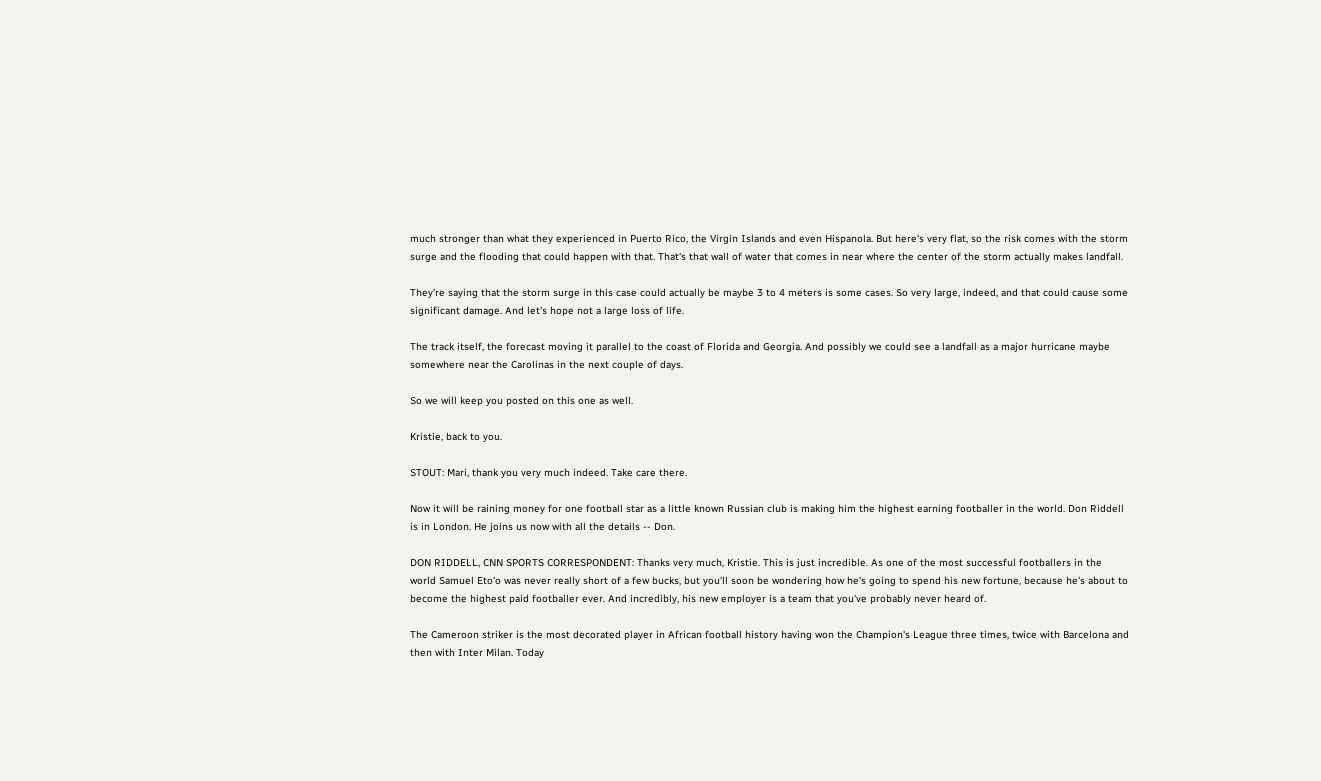much stronger than what they experienced in Puerto Rico, the Virgin Islands and even Hispanola. But here's very flat, so the risk comes with the storm surge and the flooding that could happen with that. That's that wall of water that comes in near where the center of the storm actually makes landfall.

They're saying that the storm surge in this case could actually be maybe 3 to 4 meters is some cases. So very large, indeed, and that could cause some significant damage. And let's hope not a large loss of life.

The track itself, the forecast moving it parallel to the coast of Florida and Georgia. And possibly we could see a landfall as a major hurricane maybe somewhere near the Carolinas in the next couple of days.

So we will keep you posted on this one as well.

Kristie, back to you.

STOUT: Mari, thank you very much indeed. Take care there.

Now it will be raining money for one football star as a little known Russian club is making him the highest earning footballer in the world. Don Riddell is in London. He joins us now with all the details -- Don.

DON RIDDELL, CNN SPORTS CORRESPONDENT: Thanks very much, Kristie. This is just incredible. As one of the most successful footballers in the world Samuel Eto'o was never really short of a few bucks, but you'll soon be wondering how he's going to spend his new fortune, because he's about to become the highest paid footballer ever. And incredibly, his new employer is a team that you've probably never heard of.

The Cameroon striker is the most decorated player in African football history having won the Champion's League three times, twice with Barcelona and then with Inter Milan. Today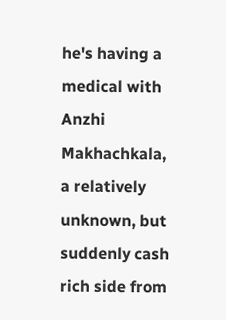he's having a medical with Anzhi Makhachkala, a relatively unknown, but suddenly cash rich side from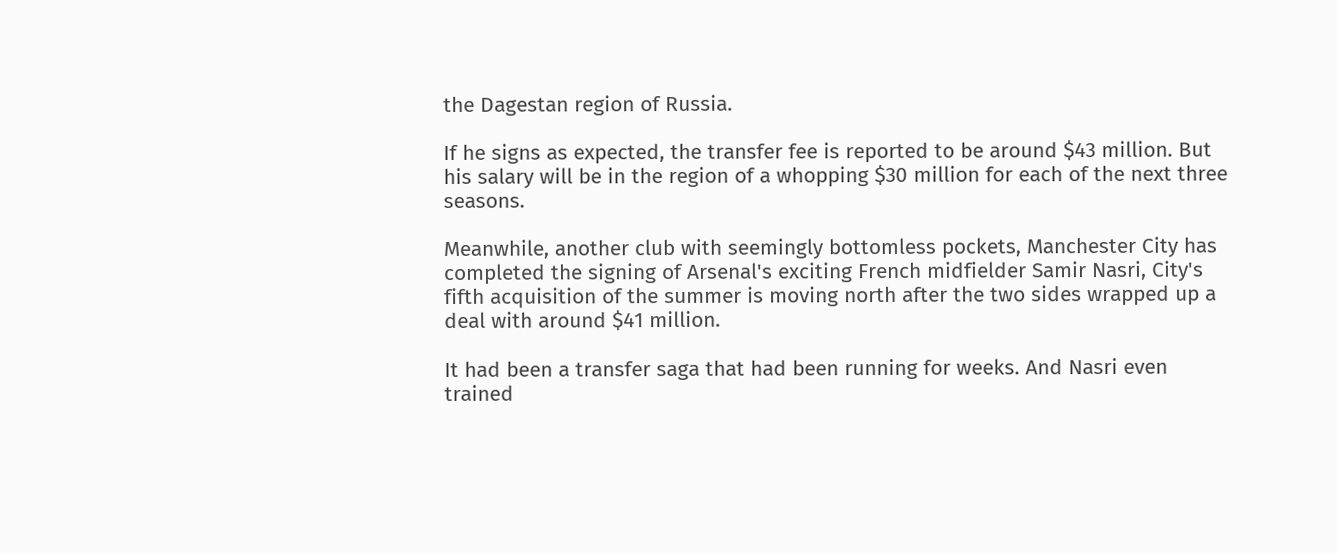the Dagestan region of Russia.

If he signs as expected, the transfer fee is reported to be around $43 million. But his salary will be in the region of a whopping $30 million for each of the next three seasons.

Meanwhile, another club with seemingly bottomless pockets, Manchester City has completed the signing of Arsenal's exciting French midfielder Samir Nasri, City's fifth acquisition of the summer is moving north after the two sides wrapped up a deal with around $41 million.

It had been a transfer saga that had been running for weeks. And Nasri even trained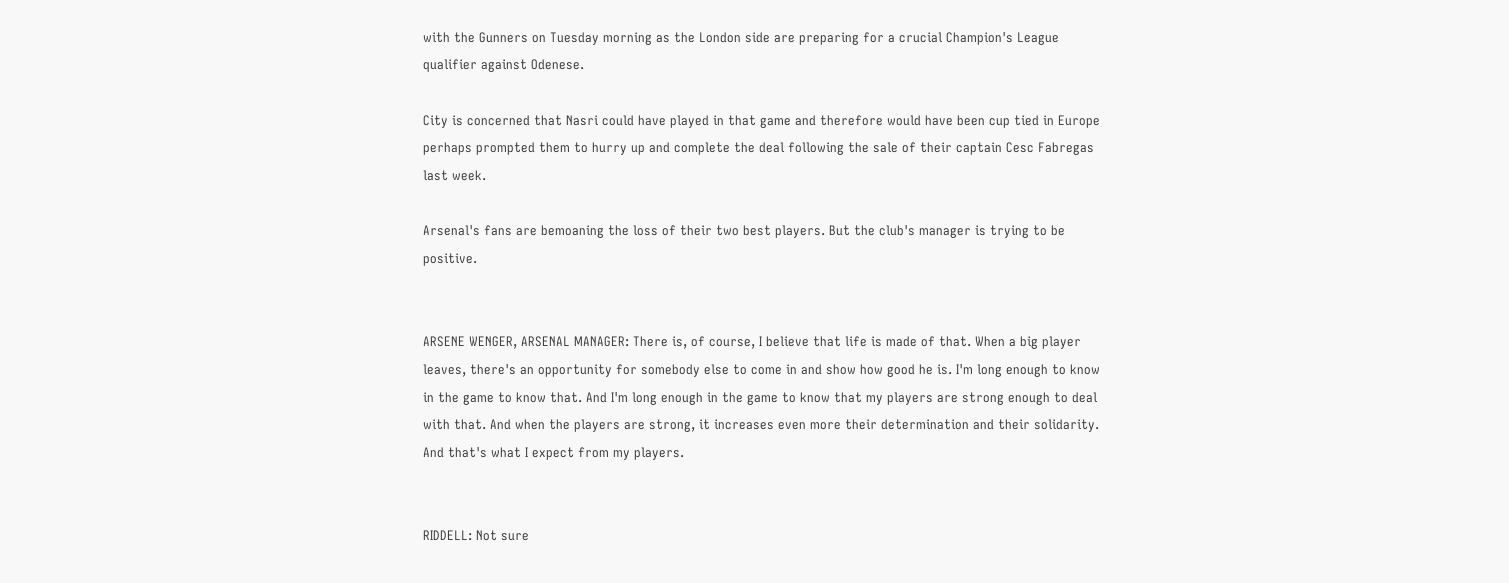with the Gunners on Tuesday morning as the London side are preparing for a crucial Champion's League qualifier against Odenese.

City is concerned that Nasri could have played in that game and therefore would have been cup tied in Europe perhaps prompted them to hurry up and complete the deal following the sale of their captain Cesc Fabregas last week.

Arsenal's fans are bemoaning the loss of their two best players. But the club's manager is trying to be positive.


ARSENE WENGER, ARSENAL MANAGER: There is, of course, I believe that life is made of that. When a big player leaves, there's an opportunity for somebody else to come in and show how good he is. I'm long enough to know in the game to know that. And I'm long enough in the game to know that my players are strong enough to deal with that. And when the players are strong, it increases even more their determination and their solidarity. And that's what I expect from my players.


RIDDELL: Not sure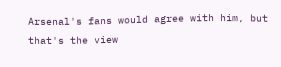Arsenal's fans would agree with him, but that's the view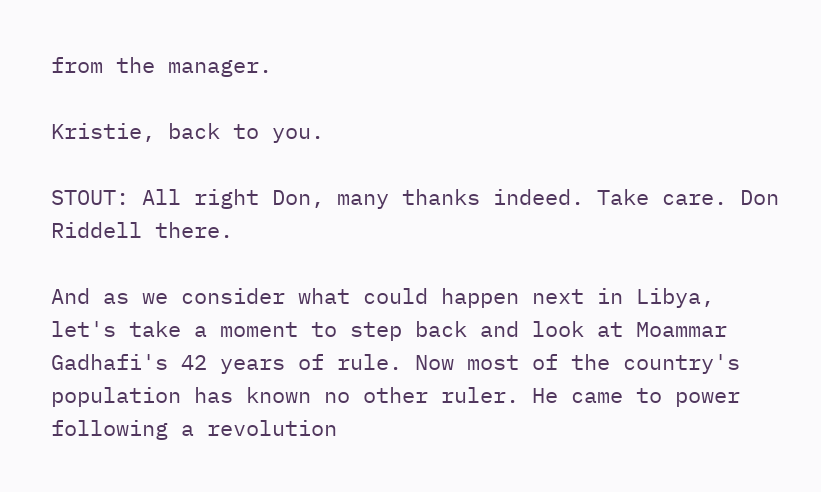from the manager.

Kristie, back to you.

STOUT: All right Don, many thanks indeed. Take care. Don Riddell there.

And as we consider what could happen next in Libya, let's take a moment to step back and look at Moammar Gadhafi's 42 years of rule. Now most of the country's population has known no other ruler. He came to power following a revolution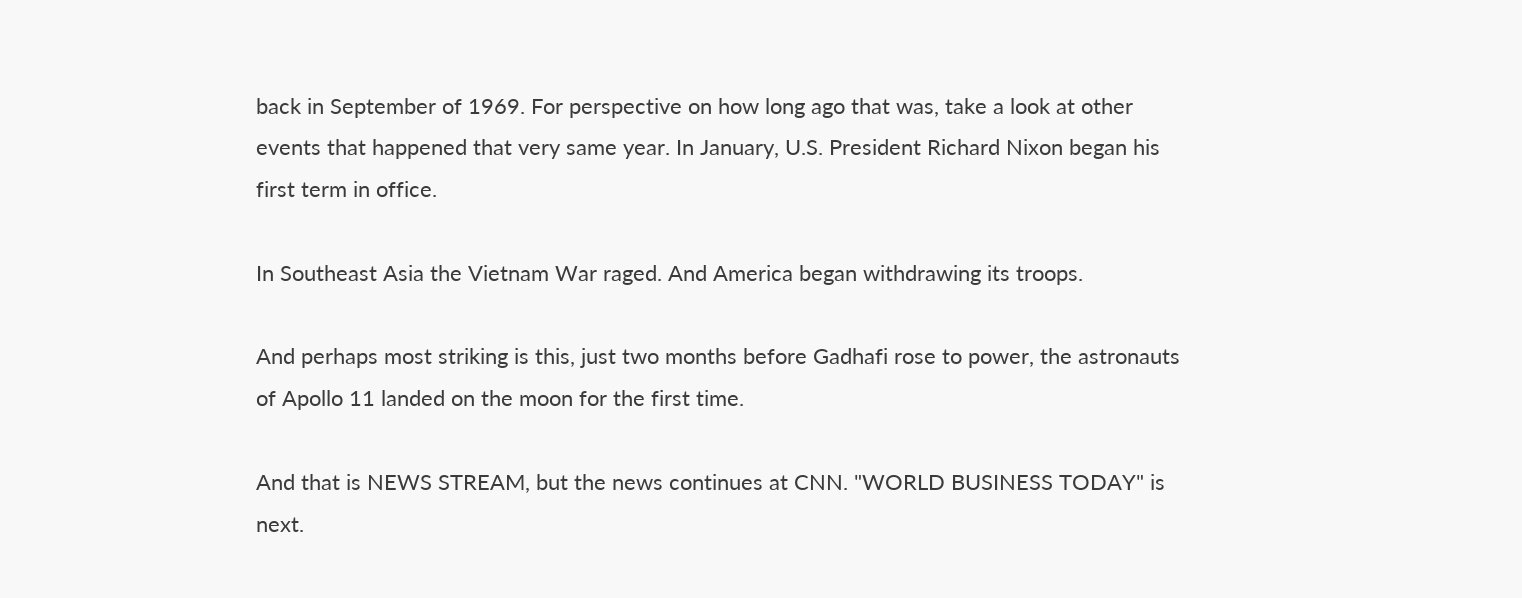back in September of 1969. For perspective on how long ago that was, take a look at other events that happened that very same year. In January, U.S. President Richard Nixon began his first term in office.

In Southeast Asia the Vietnam War raged. And America began withdrawing its troops.

And perhaps most striking is this, just two months before Gadhafi rose to power, the astronauts of Apollo 11 landed on the moon for the first time.

And that is NEWS STREAM, but the news continues at CNN. "WORLD BUSINESS TODAY" is next.